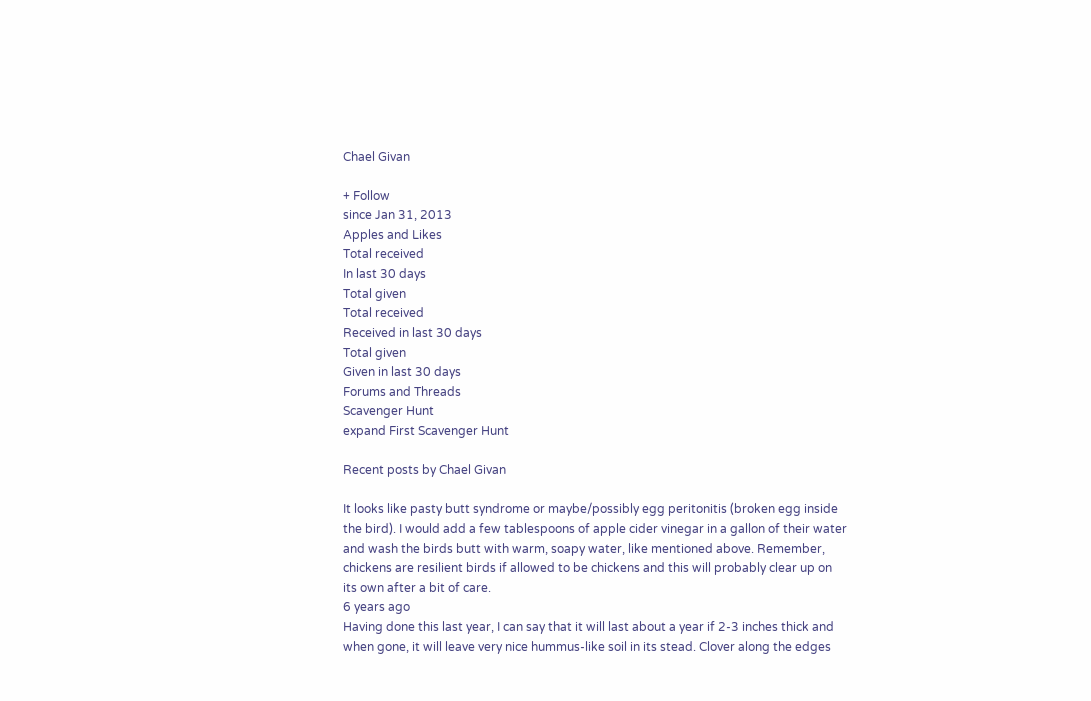Chael Givan

+ Follow
since Jan 31, 2013
Apples and Likes
Total received
In last 30 days
Total given
Total received
Received in last 30 days
Total given
Given in last 30 days
Forums and Threads
Scavenger Hunt
expand First Scavenger Hunt

Recent posts by Chael Givan

It looks like pasty butt syndrome or maybe/possibly egg peritonitis (broken egg inside the bird). I would add a few tablespoons of apple cider vinegar in a gallon of their water and wash the birds butt with warm, soapy water, like mentioned above. Remember, chickens are resilient birds if allowed to be chickens and this will probably clear up on its own after a bit of care.
6 years ago
Having done this last year, I can say that it will last about a year if 2-3 inches thick and when gone, it will leave very nice hummus-like soil in its stead. Clover along the edges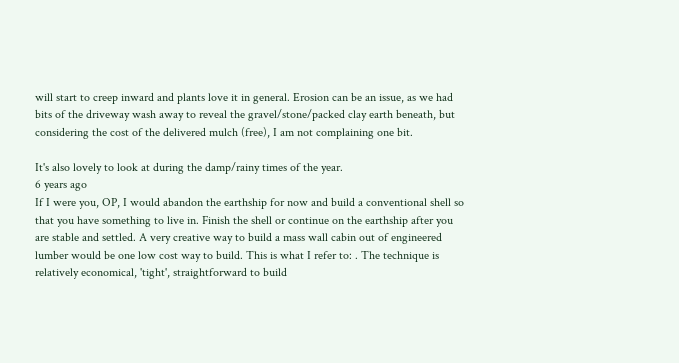will start to creep inward and plants love it in general. Erosion can be an issue, as we had bits of the driveway wash away to reveal the gravel/stone/packed clay earth beneath, but considering the cost of the delivered mulch (free), I am not complaining one bit.

It's also lovely to look at during the damp/rainy times of the year.
6 years ago
If I were you, OP, I would abandon the earthship for now and build a conventional shell so that you have something to live in. Finish the shell or continue on the earthship after you are stable and settled. A very creative way to build a mass wall cabin out of engineered lumber would be one low cost way to build. This is what I refer to: . The technique is relatively economical, 'tight', straightforward to build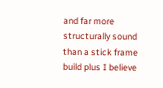and far more structurally sound than a stick frame build plus I believe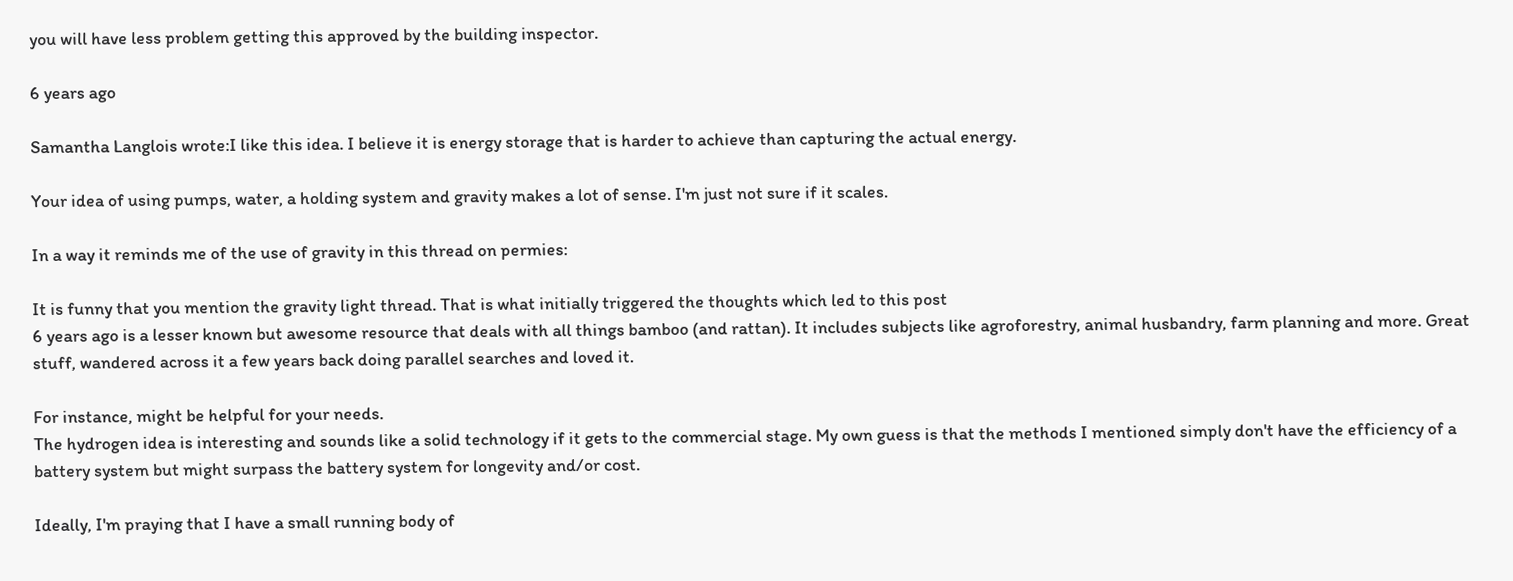you will have less problem getting this approved by the building inspector.

6 years ago

Samantha Langlois wrote:I like this idea. I believe it is energy storage that is harder to achieve than capturing the actual energy.

Your idea of using pumps, water, a holding system and gravity makes a lot of sense. I'm just not sure if it scales.

In a way it reminds me of the use of gravity in this thread on permies:

It is funny that you mention the gravity light thread. That is what initially triggered the thoughts which led to this post
6 years ago is a lesser known but awesome resource that deals with all things bamboo (and rattan). It includes subjects like agroforestry, animal husbandry, farm planning and more. Great stuff, wandered across it a few years back doing parallel searches and loved it.

For instance, might be helpful for your needs.
The hydrogen idea is interesting and sounds like a solid technology if it gets to the commercial stage. My own guess is that the methods I mentioned simply don't have the efficiency of a battery system but might surpass the battery system for longevity and/or cost.

Ideally, I'm praying that I have a small running body of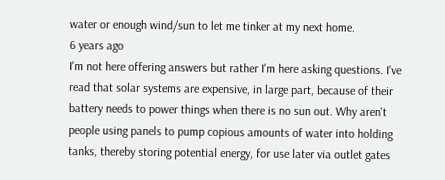water or enough wind/sun to let me tinker at my next home.
6 years ago
I'm not here offering answers but rather I'm here asking questions. I've read that solar systems are expensive, in large part, because of their battery needs to power things when there is no sun out. Why aren't people using panels to pump copious amounts of water into holding tanks, thereby storing potential energy, for use later via outlet gates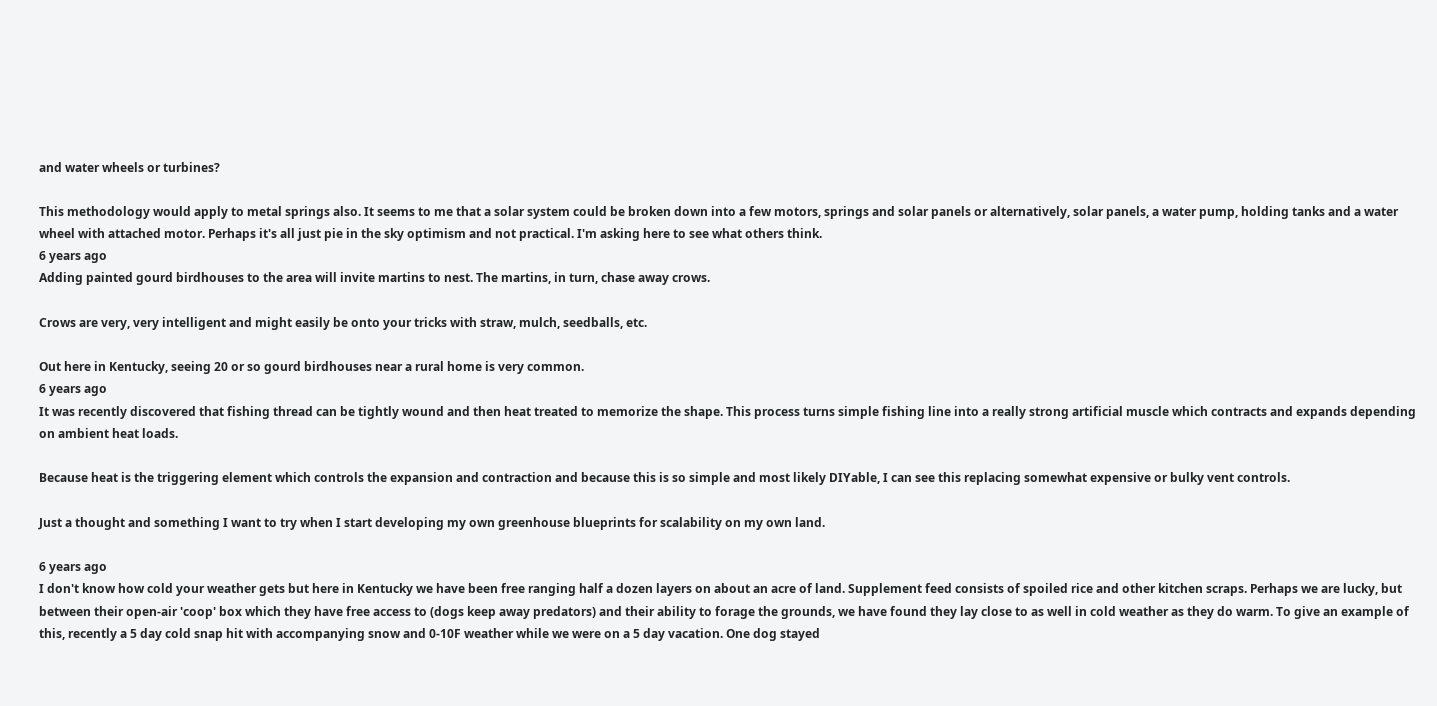and water wheels or turbines?

This methodology would apply to metal springs also. It seems to me that a solar system could be broken down into a few motors, springs and solar panels or alternatively, solar panels, a water pump, holding tanks and a water wheel with attached motor. Perhaps it's all just pie in the sky optimism and not practical. I'm asking here to see what others think.
6 years ago
Adding painted gourd birdhouses to the area will invite martins to nest. The martins, in turn, chase away crows.

Crows are very, very intelligent and might easily be onto your tricks with straw, mulch, seedballs, etc.

Out here in Kentucky, seeing 20 or so gourd birdhouses near a rural home is very common.
6 years ago
It was recently discovered that fishing thread can be tightly wound and then heat treated to memorize the shape. This process turns simple fishing line into a really strong artificial muscle which contracts and expands depending on ambient heat loads.

Because heat is the triggering element which controls the expansion and contraction and because this is so simple and most likely DIYable, I can see this replacing somewhat expensive or bulky vent controls.

Just a thought and something I want to try when I start developing my own greenhouse blueprints for scalability on my own land.

6 years ago
I don't know how cold your weather gets but here in Kentucky we have been free ranging half a dozen layers on about an acre of land. Supplement feed consists of spoiled rice and other kitchen scraps. Perhaps we are lucky, but between their open-air 'coop' box which they have free access to (dogs keep away predators) and their ability to forage the grounds, we have found they lay close to as well in cold weather as they do warm. To give an example of this, recently a 5 day cold snap hit with accompanying snow and 0-10F weather while we were on a 5 day vacation. One dog stayed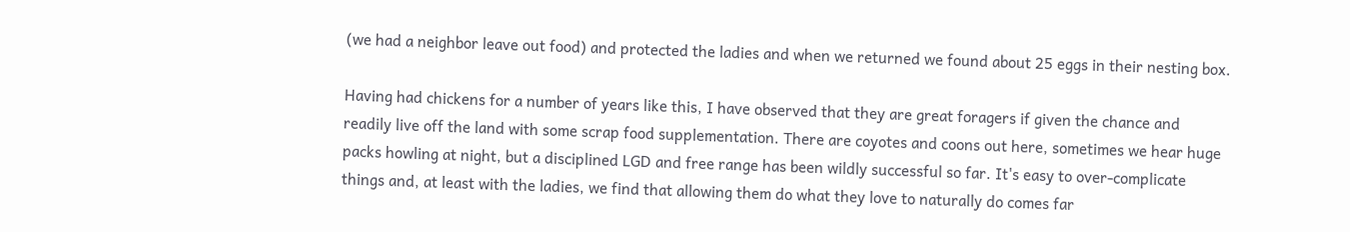(we had a neighbor leave out food) and protected the ladies and when we returned we found about 25 eggs in their nesting box.

Having had chickens for a number of years like this, I have observed that they are great foragers if given the chance and readily live off the land with some scrap food supplementation. There are coyotes and coons out here, sometimes we hear huge packs howling at night, but a disciplined LGD and free range has been wildly successful so far. It's easy to over-complicate things and, at least with the ladies, we find that allowing them do what they love to naturally do comes far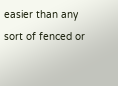easier than any sort of fenced or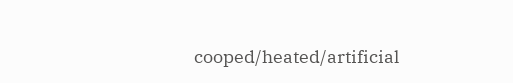cooped/heated/artificial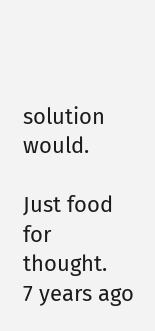solution would.

Just food for thought.
7 years ago